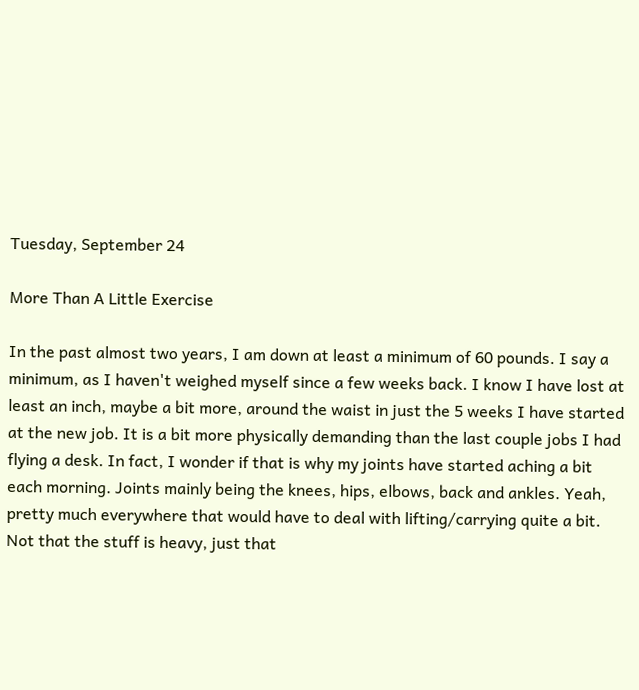Tuesday, September 24

More Than A Little Exercise

In the past almost two years, I am down at least a minimum of 60 pounds. I say a minimum, as I haven't weighed myself since a few weeks back. I know I have lost at least an inch, maybe a bit more, around the waist in just the 5 weeks I have started at the new job. It is a bit more physically demanding than the last couple jobs I had flying a desk. In fact, I wonder if that is why my joints have started aching a bit each morning. Joints mainly being the knees, hips, elbows, back and ankles. Yeah, pretty much everywhere that would have to deal with lifting/carrying quite a bit. Not that the stuff is heavy, just that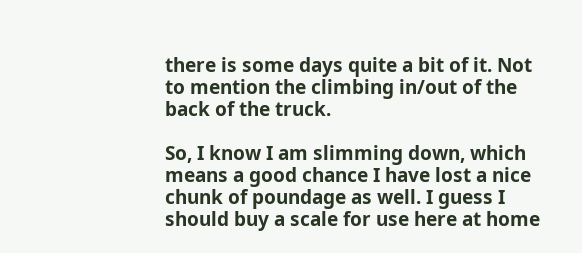there is some days quite a bit of it. Not to mention the climbing in/out of the back of the truck.

So, I know I am slimming down, which means a good chance I have lost a nice chunk of poundage as well. I guess I should buy a scale for use here at home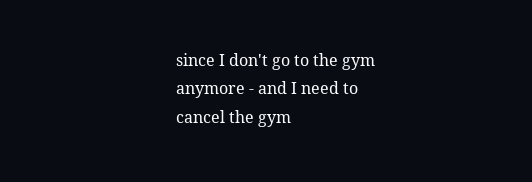since I don't go to the gym anymore - and I need to cancel the gym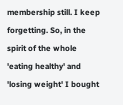membership still. I keep forgetting. So, in the spirit of the whole 'eating healthy' and 'losing weight' I bought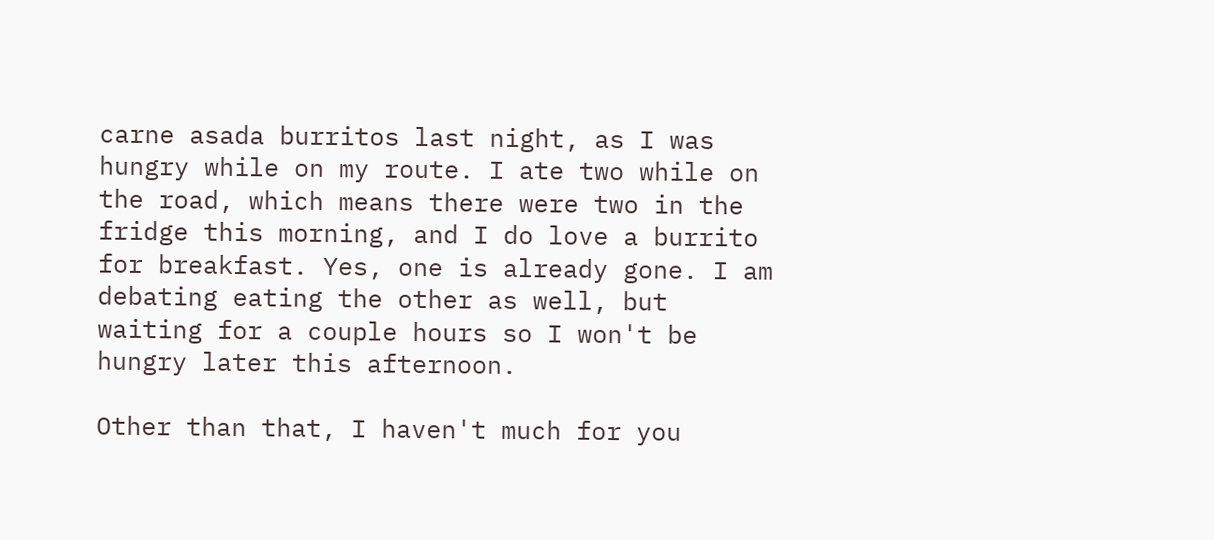carne asada burritos last night, as I was hungry while on my route. I ate two while on the road, which means there were two in the fridge this morning, and I do love a burrito for breakfast. Yes, one is already gone. I am debating eating the other as well, but waiting for a couple hours so I won't be hungry later this afternoon.

Other than that, I haven't much for you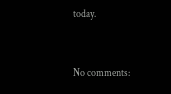today.


No comments: